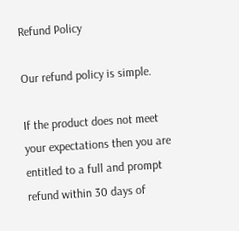Refund Policy

Our refund policy is simple.

If the product does not meet your expectations then you are entitled to a full and prompt refund within 30 days of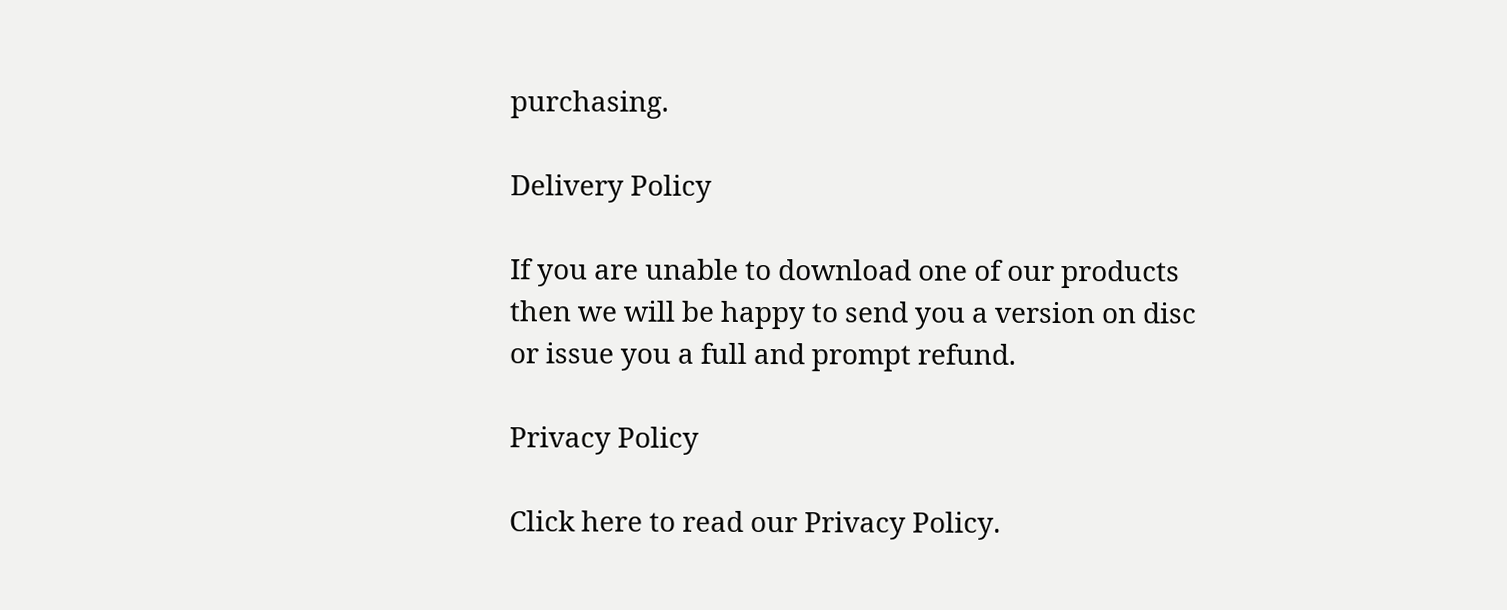purchasing.

Delivery Policy

If you are unable to download one of our products then we will be happy to send you a version on disc or issue you a full and prompt refund.

Privacy Policy

Click here to read our Privacy Policy.